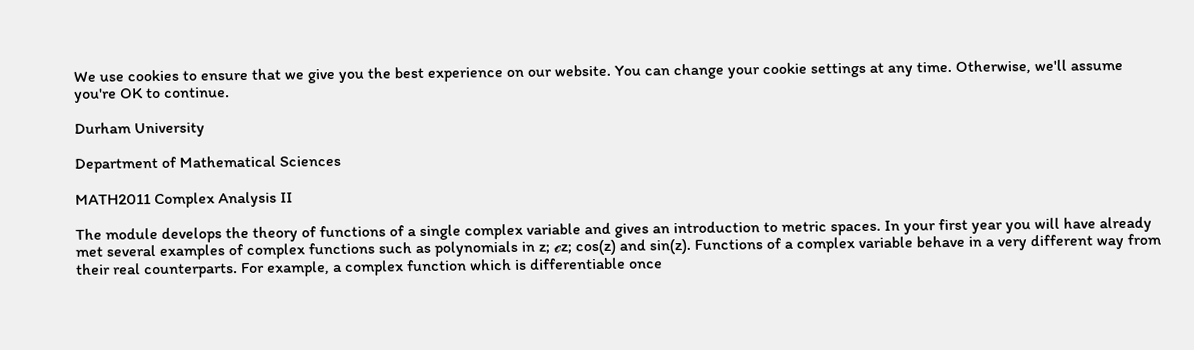We use cookies to ensure that we give you the best experience on our website. You can change your cookie settings at any time. Otherwise, we'll assume you're OK to continue.

Durham University

Department of Mathematical Sciences

MATH2011 Complex Analysis II

The module develops the theory of functions of a single complex variable and gives an introduction to metric spaces. In your first year you will have already met several examples of complex functions such as polynomials in z; ℯz; cos(z) and sin(z). Functions of a complex variable behave in a very different way from their real counterparts. For example, a complex function which is differentiable once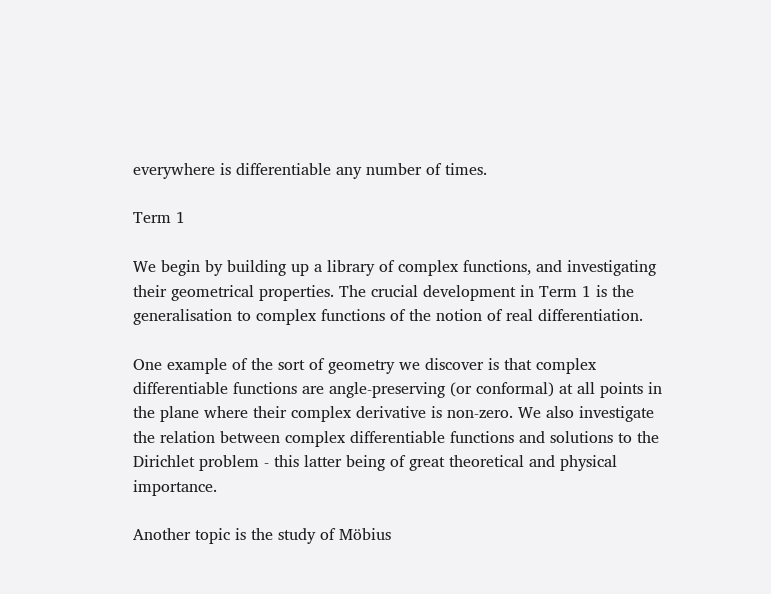everywhere is differentiable any number of times.

Term 1

We begin by building up a library of complex functions, and investigating their geometrical properties. The crucial development in Term 1 is the generalisation to complex functions of the notion of real differentiation.

One example of the sort of geometry we discover is that complex differentiable functions are angle-preserving (or conformal) at all points in the plane where their complex derivative is non-zero. We also investigate the relation between complex differentiable functions and solutions to the Dirichlet problem - this latter being of great theoretical and physical importance.

Another topic is the study of Möbius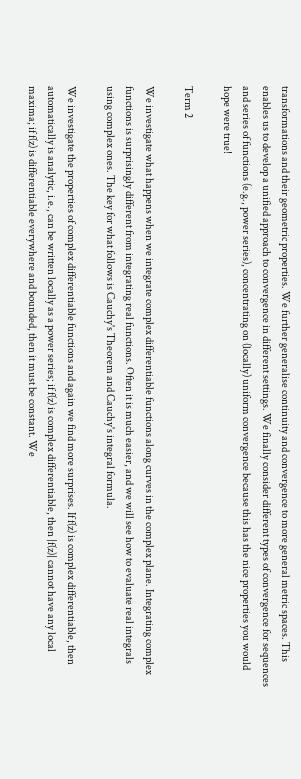transformations and their geometric properties. We further generalise continuity and convergence to more general metric spaces. This enables us to develop a unified approach to convergence in different settings. We finally consider different types of convergence for sequences and series of functions (e.g., power series), concentrating on (locally) uniform convergence because this has the nice properties you would hope were true!

Term 2

We investigate what happens when we integrate complex differentiable functions along curves in the complex plane. Integrating complex functions is surprisingly different from integrating real functions. Often it is much easier, and we will see how to evaluate real integrals using complex ones. The key for what follows is Cauchy's Theorem and Cauchy's integral formula.

We investigate the properties of complex differentiable functions and again we find more surprises. If f(z) is complex differentiable, then automatically is analytic, i.e., can be written locally as a power series; if f(z) is complex differentiable, then |f(z)| cannot have any local maxima; if f(z) is differentiable everywhere and bounded, then it must be constant. We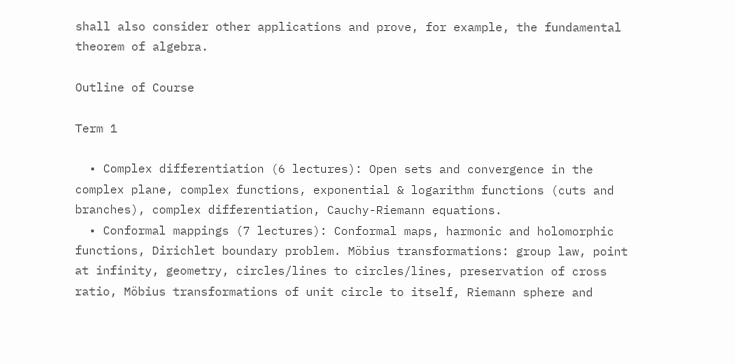shall also consider other applications and prove, for example, the fundamental theorem of algebra.

Outline of Course

Term 1

  • Complex differentiation (6 lectures): Open sets and convergence in the complex plane, complex functions, exponential & logarithm functions (cuts and branches), complex differentiation, Cauchy-Riemann equations.
  • Conformal mappings (7 lectures): Conformal maps, harmonic and holomorphic functions, Dirichlet boundary problem. Möbius transformations: group law, point at infinity, geometry, circles/lines to circles/lines, preservation of cross ratio, Möbius transformations of unit circle to itself, Riemann sphere and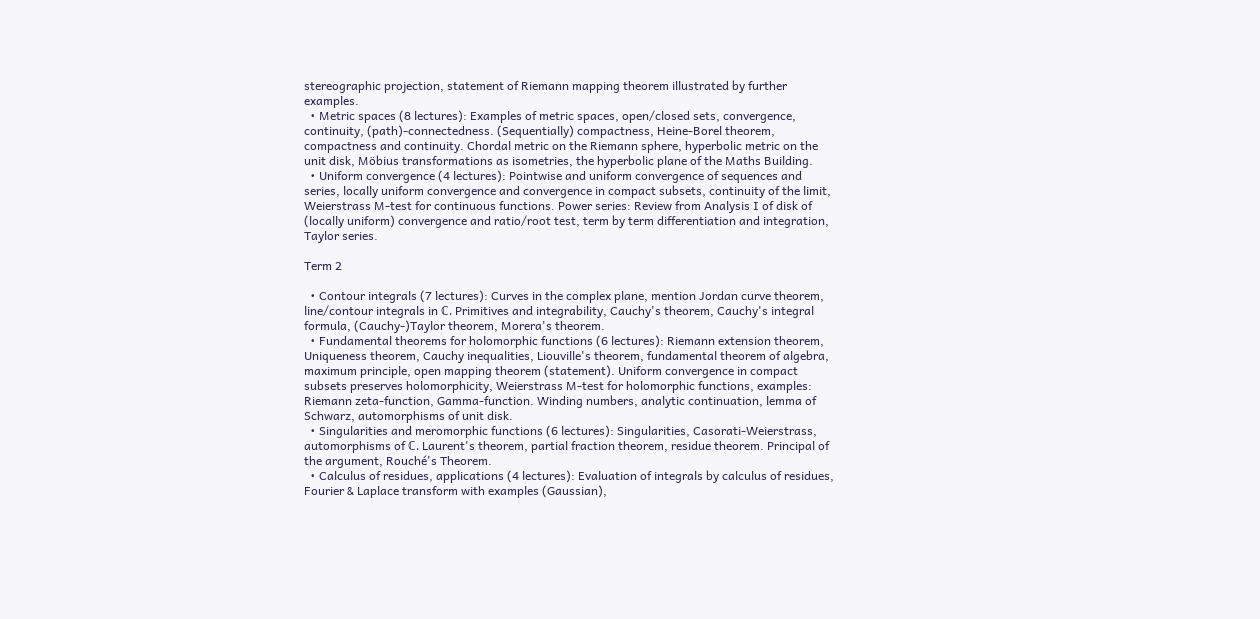stereographic projection, statement of Riemann mapping theorem illustrated by further examples.
  • Metric spaces (8 lectures): Examples of metric spaces, open/closed sets, convergence, continuity, (path)-connectedness. (Sequentially) compactness, Heine-Borel theorem, compactness and continuity. Chordal metric on the Riemann sphere, hyperbolic metric on the unit disk, Möbius transformations as isometries, the hyperbolic plane of the Maths Building.
  • Uniform convergence (4 lectures): Pointwise and uniform convergence of sequences and series, locally uniform convergence and convergence in compact subsets, continuity of the limit, Weierstrass M-test for continuous functions. Power series: Review from Analysis I of disk of (locally uniform) convergence and ratio/root test, term by term differentiation and integration, Taylor series.

Term 2

  • Contour integrals (7 lectures): Curves in the complex plane, mention Jordan curve theorem, line/contour integrals in ℂ. Primitives and integrability, Cauchy's theorem, Cauchy's integral formula, (Cauchy-)Taylor theorem, Morera's theorem.
  • Fundamental theorems for holomorphic functions (6 lectures): Riemann extension theorem, Uniqueness theorem, Cauchy inequalities, Liouville's theorem, fundamental theorem of algebra, maximum principle, open mapping theorem (statement). Uniform convergence in compact subsets preserves holomorphicity, Weierstrass M-test for holomorphic functions, examples: Riemann zeta-function, Gamma-function. Winding numbers, analytic continuation, lemma of Schwarz, automorphisms of unit disk.
  • Singularities and meromorphic functions (6 lectures): Singularities, Casorati-Weierstrass, automorphisms of ℂ. Laurent's theorem, partial fraction theorem, residue theorem. Principal of the argument, Rouché's Theorem.
  • Calculus of residues, applications (4 lectures): Evaluation of integrals by calculus of residues, Fourier & Laplace transform with examples (Gaussian),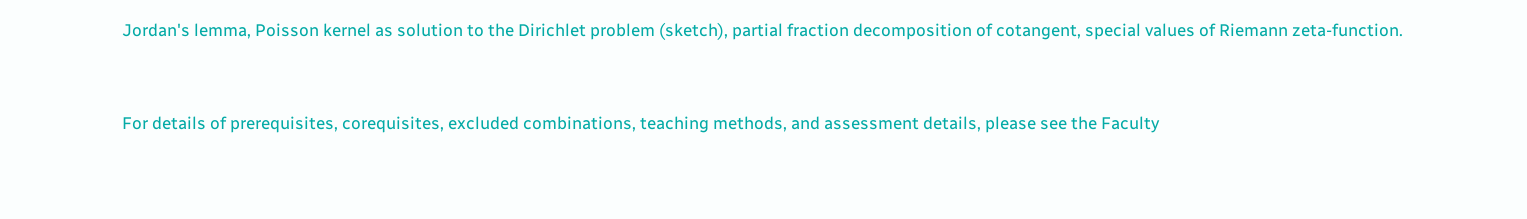Jordan's lemma, Poisson kernel as solution to the Dirichlet problem (sketch), partial fraction decomposition of cotangent, special values of Riemann zeta-function.


For details of prerequisites, corequisites, excluded combinations, teaching methods, and assessment details, please see the Faculty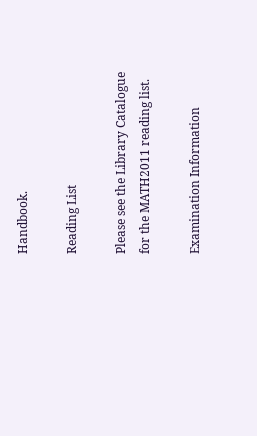Handbook.

Reading List

Please see the Library Catalogue for the MATH2011 reading list.

Examination Information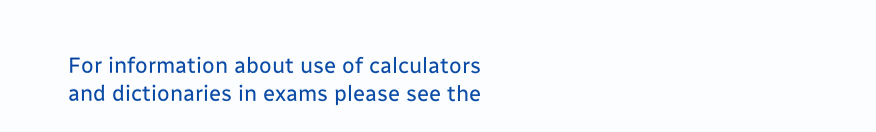For information about use of calculators and dictionaries in exams please see the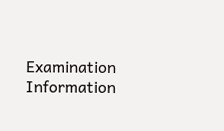Examination Information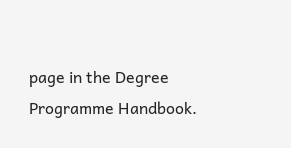page in the Degree Programme Handbook.